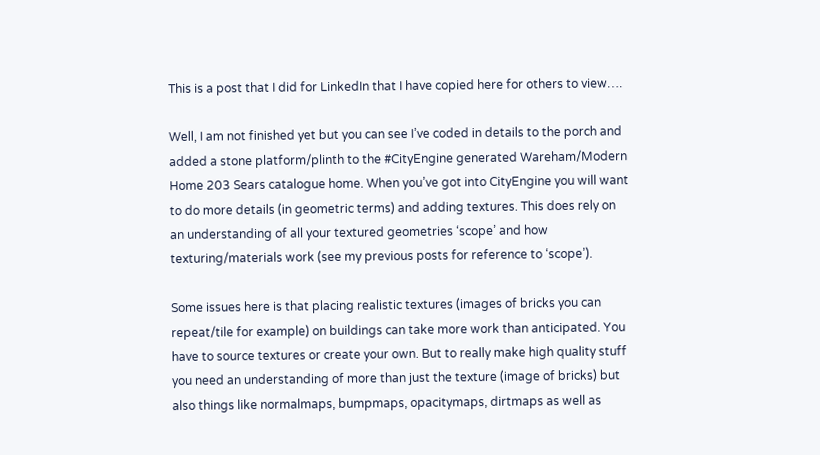This is a post that I did for LinkedIn that I have copied here for others to view….

Well, I am not finished yet but you can see I’ve coded in details to the porch and added a stone platform/plinth to the #CityEngine generated Wareham/Modern Home 203 Sears catalogue home. When you’ve got into CityEngine you will want to do more details (in geometric terms) and adding textures. This does rely on an understanding of all your textured geometries ‘scope’ and how texturing/materials work (see my previous posts for reference to ‘scope’).

Some issues here is that placing realistic textures (images of bricks you can repeat/tile for example) on buildings can take more work than anticipated. You have to source textures or create your own. But to really make high quality stuff you need an understanding of more than just the texture (image of bricks) but also things like normalmaps, bumpmaps, opacitymaps, dirtmaps as well as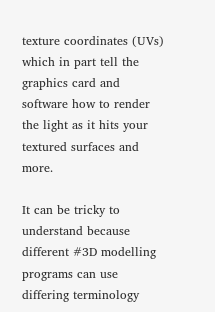texture coordinates (UVs) which in part tell the graphics card and software how to render the light as it hits your textured surfaces and more.

It can be tricky to understand because different #3D modelling programs can use differing terminology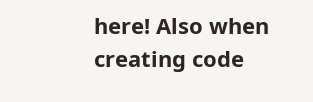here! Also when creating code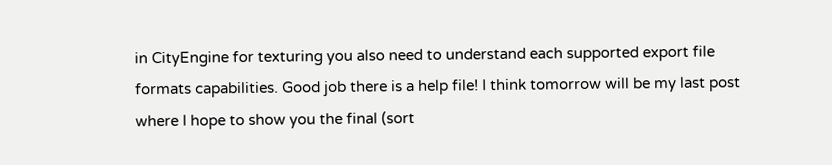in CityEngine for texturing you also need to understand each supported export file formats capabilities. Good job there is a help file! I think tomorrow will be my last post where I hope to show you the final (sort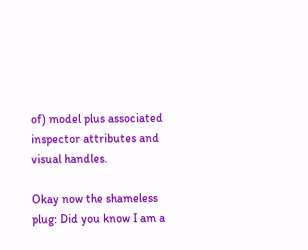of) model plus associated inspector attributes and visual handles.

Okay now the shameless plug: Did you know I am a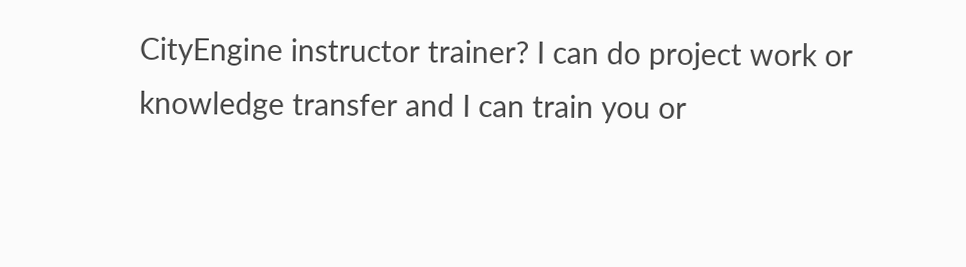CityEngine instructor trainer? I can do project work or knowledge transfer and I can train you or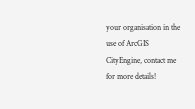your organisation in the use of ArcGIS CityEngine, contact me for more details!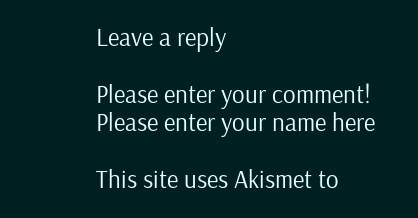Leave a reply

Please enter your comment!
Please enter your name here

This site uses Akismet to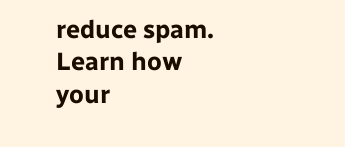reduce spam. Learn how your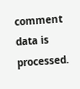comment data is processed.